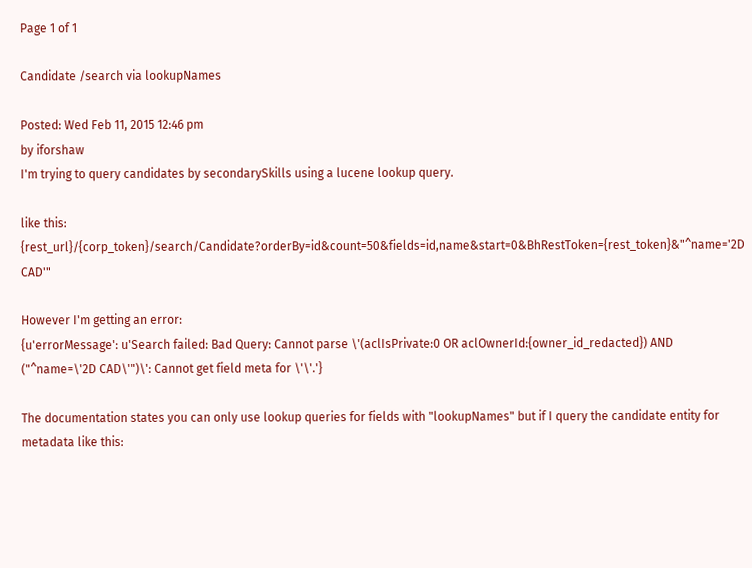Page 1 of 1

Candidate /search via lookupNames

Posted: Wed Feb 11, 2015 12:46 pm
by iforshaw
I'm trying to query candidates by secondarySkills using a lucene lookup query.

like this:
{rest_url}/{corp_token}/search/Candidate?orderBy=id&count=50&fields=id,name&start=0&BhRestToken={rest_token}&"^name='2D CAD'"

However I'm getting an error:
{u'errorMessage': u'Search failed: Bad Query: Cannot parse \'(aclIsPrivate:0 OR aclOwnerId:{owner_id_redacted}) AND ("^name=\'2D CAD\'")\': Cannot get field meta for \'\'.'}

The documentation states you can only use lookup queries for fields with "lookupNames" but if I query the candidate entity for metadata like this: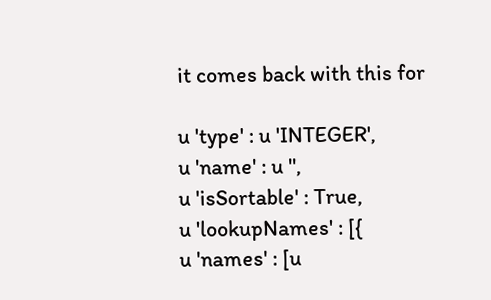it comes back with this for

u 'type' : u 'INTEGER',
u 'name' : u '',
u 'isSortable' : True,
u 'lookupNames' : [{
u 'names' : [u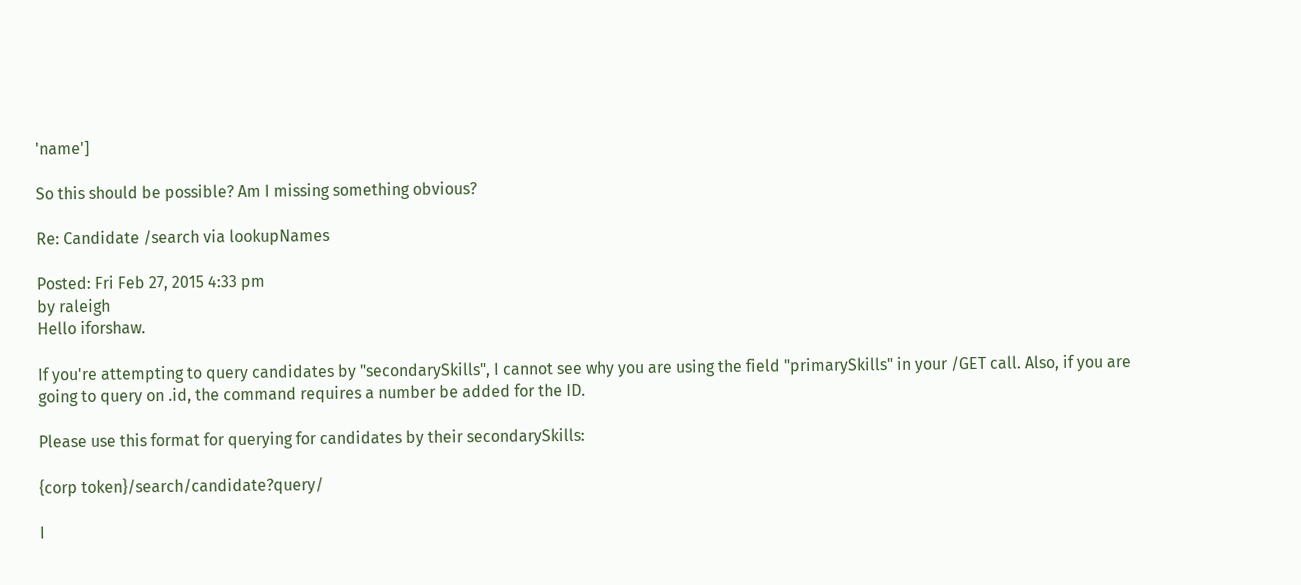'name']

So this should be possible? Am I missing something obvious?

Re: Candidate /search via lookupNames

Posted: Fri Feb 27, 2015 4:33 pm
by raleigh
Hello iforshaw.

If you're attempting to query candidates by "secondarySkills", I cannot see why you are using the field "primarySkills" in your /GET call. Also, if you are going to query on .id, the command requires a number be added for the ID.

Please use this format for querying for candidates by their secondarySkills:

{corp token}/search/candidate?query/

I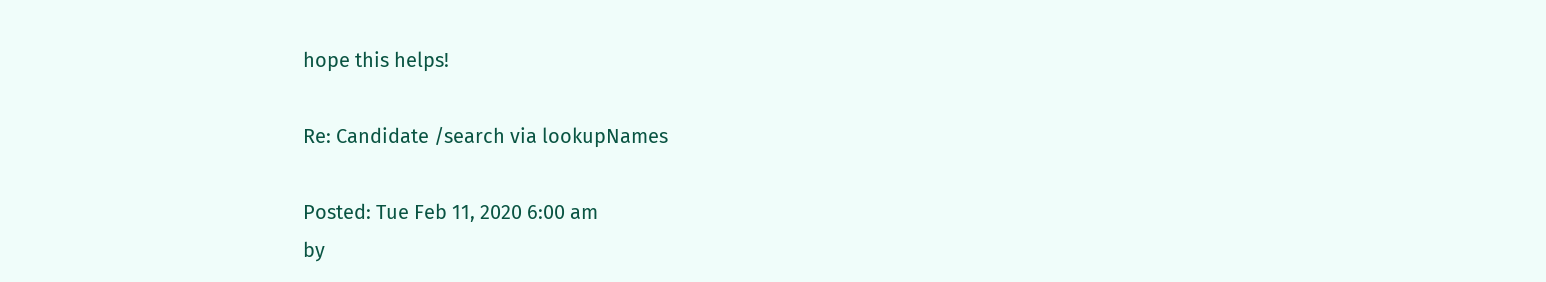hope this helps!

Re: Candidate /search via lookupNames

Posted: Tue Feb 11, 2020 6:00 am
by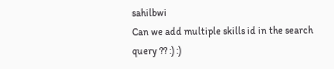sahilbwi
Can we add multiple skills id in the search query ?? :) :)